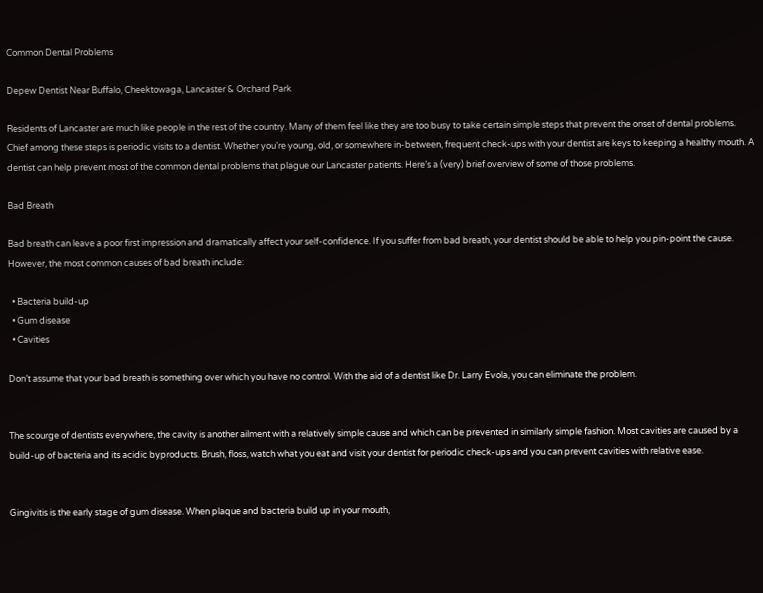Common Dental Problems

Depew Dentist Near Buffalo, Cheektowaga, Lancaster & Orchard Park

Residents of Lancaster are much like people in the rest of the country. Many of them feel like they are too busy to take certain simple steps that prevent the onset of dental problems. Chief among these steps is periodic visits to a dentist. Whether you’re young, old, or somewhere in-between, frequent check-ups with your dentist are keys to keeping a healthy mouth. A dentist can help prevent most of the common dental problems that plague our Lancaster patients. Here’s a (very) brief overview of some of those problems.

Bad Breath

Bad breath can leave a poor first impression and dramatically affect your self-confidence. If you suffer from bad breath, your dentist should be able to help you pin-point the cause. However, the most common causes of bad breath include:

  • Bacteria build-up
  • Gum disease
  • Cavities

Don’t assume that your bad breath is something over which you have no control. With the aid of a dentist like Dr. Larry Evola, you can eliminate the problem.


The scourge of dentists everywhere, the cavity is another ailment with a relatively simple cause and which can be prevented in similarly simple fashion. Most cavities are caused by a build-up of bacteria and its acidic byproducts. Brush, floss, watch what you eat and visit your dentist for periodic check-ups and you can prevent cavities with relative ease.


Gingivitis is the early stage of gum disease. When plaque and bacteria build up in your mouth,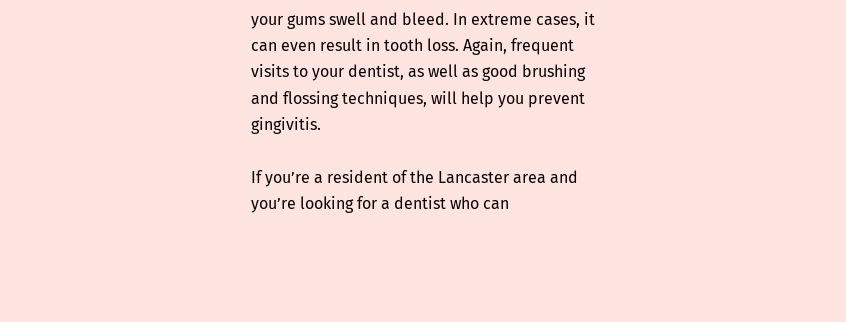your gums swell and bleed. In extreme cases, it can even result in tooth loss. Again, frequent visits to your dentist, as well as good brushing and flossing techniques, will help you prevent gingivitis.

If you’re a resident of the Lancaster area and you’re looking for a dentist who can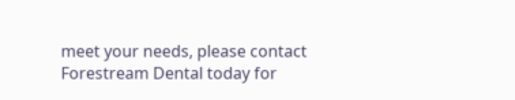meet your needs, please contact Forestream Dental today for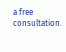a free consultation.